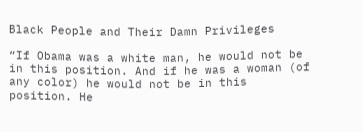Black People and Their Damn Privileges

“If Obama was a white man, he would not be in this position. And if he was a woman (of any color) he would not be in this position. He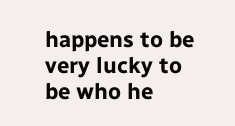happens to be very lucky to be who he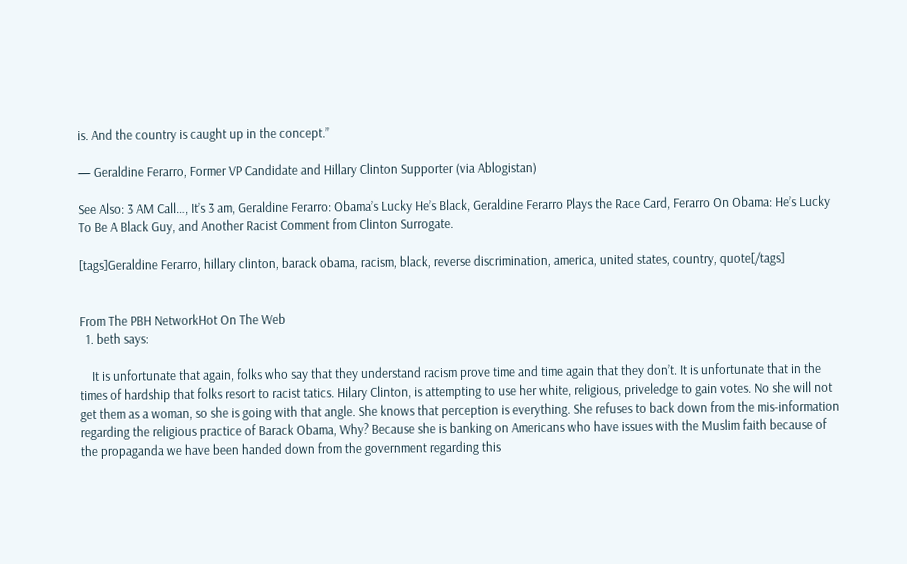is. And the country is caught up in the concept.”

— Geraldine Ferarro, Former VP Candidate and Hillary Clinton Supporter (via Ablogistan)

See Also: 3 AM Call…, It’s 3 am, Geraldine Ferarro: Obama’s Lucky He’s Black, Geraldine Ferarro Plays the Race Card, Ferarro On Obama: He’s Lucky To Be A Black Guy, and Another Racist Comment from Clinton Surrogate.

[tags]Geraldine Ferarro, hillary clinton, barack obama, racism, black, reverse discrimination, america, united states, country, quote[/tags]


From The PBH NetworkHot On The Web
  1. beth says:

    It is unfortunate that again, folks who say that they understand racism prove time and time again that they don’t. It is unfortunate that in the times of hardship that folks resort to racist tatics. Hilary Clinton, is attempting to use her white, religious, priveledge to gain votes. No she will not get them as a woman, so she is going with that angle. She knows that perception is everything. She refuses to back down from the mis-information regarding the religious practice of Barack Obama, Why? Because she is banking on Americans who have issues with the Muslim faith because of the propaganda we have been handed down from the government regarding this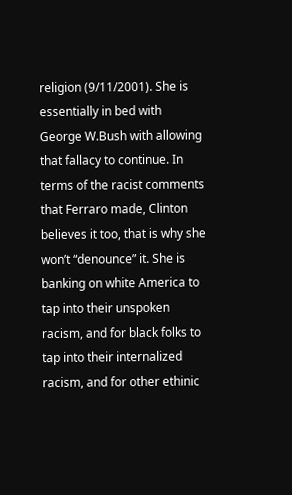religion (9/11/2001). She is essentially in bed with George W.Bush with allowing that fallacy to continue. In terms of the racist comments that Ferraro made, Clinton believes it too, that is why she won’t “denounce” it. She is banking on white America to tap into their unspoken racism, and for black folks to tap into their internalized racism, and for other ethinic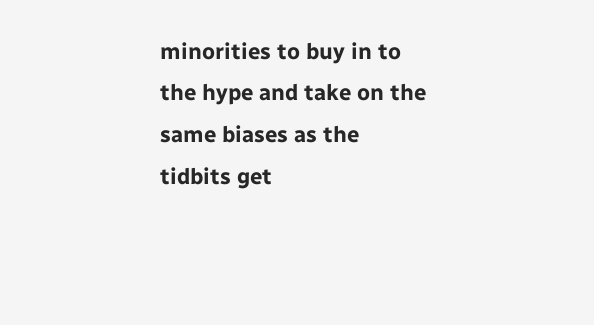minorities to buy in to the hype and take on the same biases as the tidbits get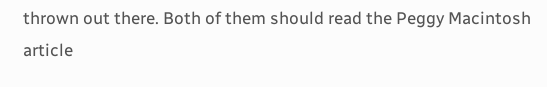thrown out there. Both of them should read the Peggy Macintosh article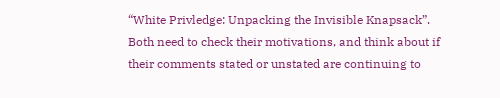“White Privledge: Unpacking the Invisible Knapsack”. Both need to check their motivations, and think about if their comments stated or unstated are continuing to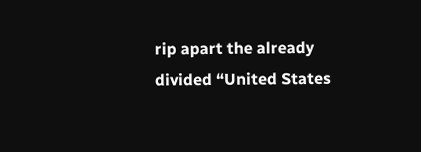rip apart the already divided “United States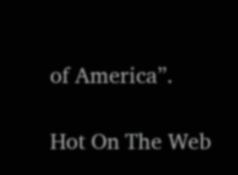of America”.

Hot On The Web